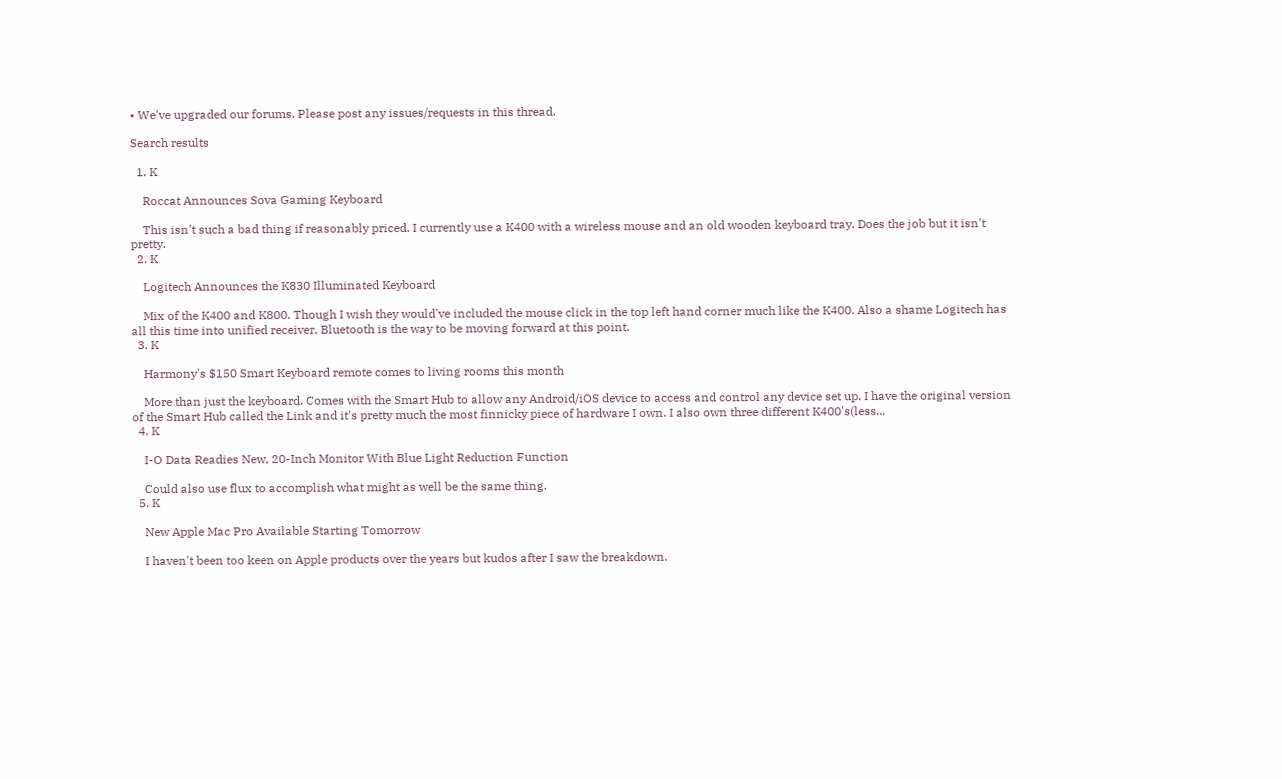• We've upgraded our forums. Please post any issues/requests in this thread.

Search results

  1. K

    Roccat Announces Sova Gaming Keyboard

    This isn't such a bad thing if reasonably priced. I currently use a K400 with a wireless mouse and an old wooden keyboard tray. Does the job but it isn't pretty.
  2. K

    Logitech Announces the K830 Illuminated Keyboard

    Mix of the K400 and K800. Though I wish they would've included the mouse click in the top left hand corner much like the K400. Also a shame Logitech has all this time into unified receiver, Bluetooth is the way to be moving forward at this point.
  3. K

    Harmony's $150 Smart Keyboard remote comes to living rooms this month

    More than just the keyboard. Comes with the Smart Hub to allow any Android/iOS device to access and control any device set up. I have the original version of the Smart Hub called the Link and it's pretty much the most finnicky piece of hardware I own. I also own three different K400's(less...
  4. K

    I-O Data Readies New, 20-Inch Monitor With Blue Light Reduction Function

    Could also use flux to accomplish what might as well be the same thing.
  5. K

    New Apple Mac Pro Available Starting Tomorrow

    I haven't been too keen on Apple products over the years but kudos after I saw the breakdown.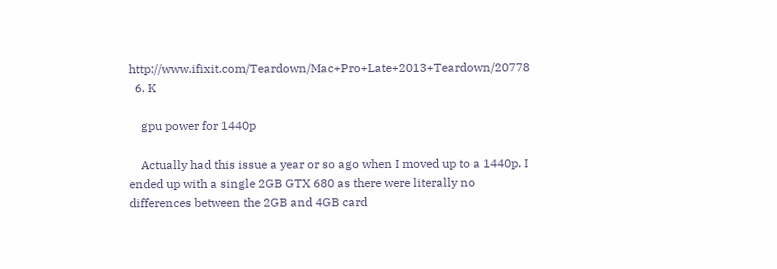http://www.ifixit.com/Teardown/Mac+Pro+Late+2013+Teardown/20778
  6. K

    gpu power for 1440p

    Actually had this issue a year or so ago when I moved up to a 1440p. I ended up with a single 2GB GTX 680 as there were literally no differences between the 2GB and 4GB card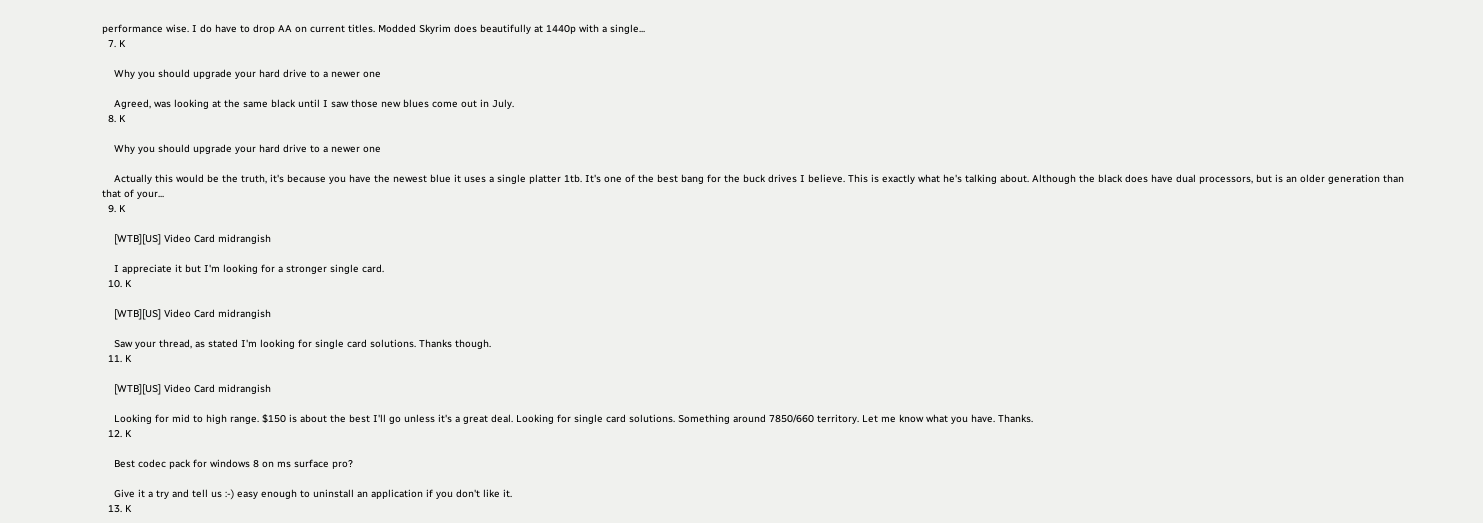performance wise. I do have to drop AA on current titles. Modded Skyrim does beautifully at 1440p with a single...
  7. K

    Why you should upgrade your hard drive to a newer one

    Agreed, was looking at the same black until I saw those new blues come out in July.
  8. K

    Why you should upgrade your hard drive to a newer one

    Actually this would be the truth, it's because you have the newest blue it uses a single platter 1tb. It's one of the best bang for the buck drives I believe. This is exactly what he's talking about. Although the black does have dual processors, but is an older generation than that of your...
  9. K

    [WTB][US] Video Card midrangish

    I appreciate it but I'm looking for a stronger single card.
  10. K

    [WTB][US] Video Card midrangish

    Saw your thread, as stated I'm looking for single card solutions. Thanks though.
  11. K

    [WTB][US] Video Card midrangish

    Looking for mid to high range. $150 is about the best I'll go unless it's a great deal. Looking for single card solutions. Something around 7850/660 territory. Let me know what you have. Thanks.
  12. K

    Best codec pack for windows 8 on ms surface pro?

    Give it a try and tell us :-) easy enough to uninstall an application if you don't like it.
  13. K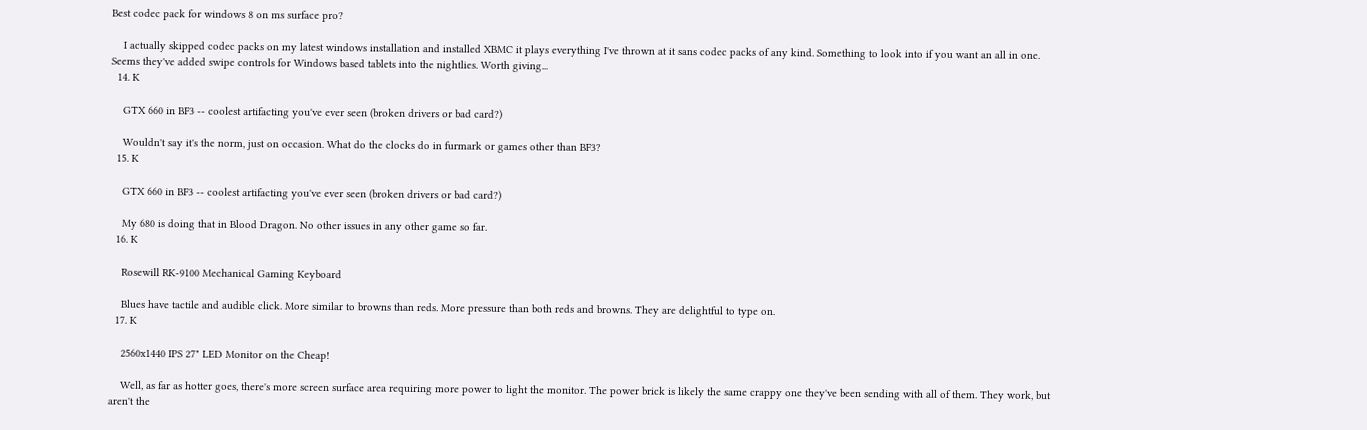Best codec pack for windows 8 on ms surface pro?

    I actually skipped codec packs on my latest windows installation and installed XBMC it plays everything I've thrown at it sans codec packs of any kind. Something to look into if you want an all in one. Seems they've added swipe controls for Windows based tablets into the nightlies. Worth giving...
  14. K

    GTX 660 in BF3 -- coolest artifacting you've ever seen (broken drivers or bad card?)

    Wouldn't say it's the norm, just on occasion. What do the clocks do in furmark or games other than BF3?
  15. K

    GTX 660 in BF3 -- coolest artifacting you've ever seen (broken drivers or bad card?)

    My 680 is doing that in Blood Dragon. No other issues in any other game so far.
  16. K

    Rosewill RK-9100 Mechanical Gaming Keyboard

    Blues have tactile and audible click. More similar to browns than reds. More pressure than both reds and browns. They are delightful to type on.
  17. K

    2560x1440 IPS 27" LED Monitor on the Cheap!

    Well, as far as hotter goes, there's more screen surface area requiring more power to light the monitor. The power brick is likely the same crappy one they've been sending with all of them. They work, but aren't the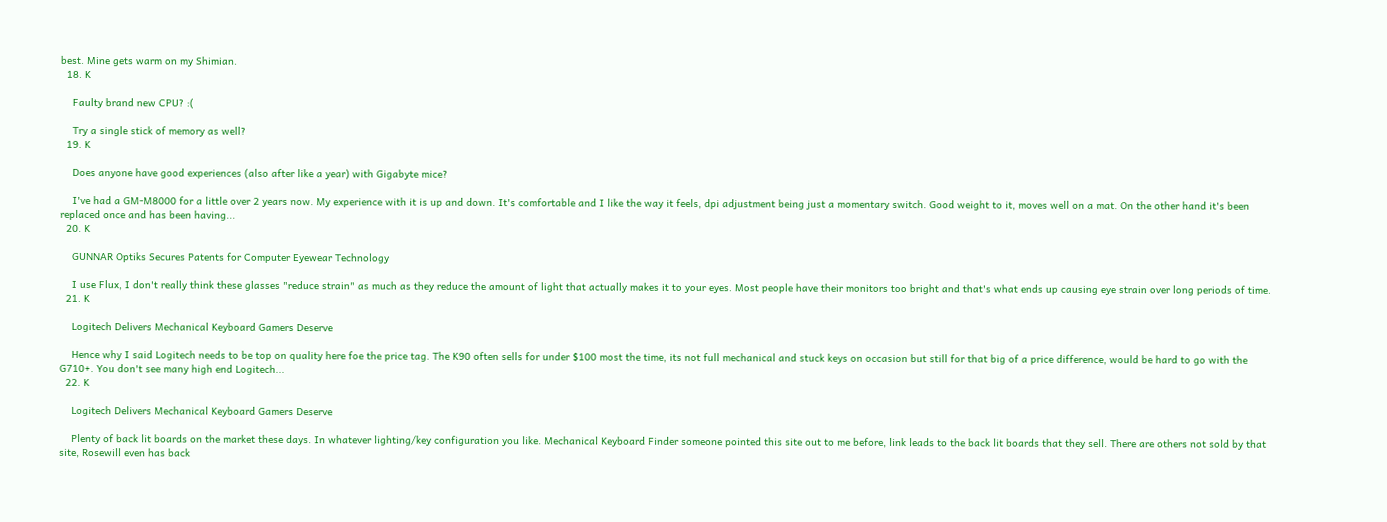best. Mine gets warm on my Shimian.
  18. K

    Faulty brand new CPU? :(

    Try a single stick of memory as well?
  19. K

    Does anyone have good experiences (also after like a year) with Gigabyte mice?

    I've had a GM-M8000 for a little over 2 years now. My experience with it is up and down. It's comfortable and I like the way it feels, dpi adjustment being just a momentary switch. Good weight to it, moves well on a mat. On the other hand it's been replaced once and has been having...
  20. K

    GUNNAR Optiks Secures Patents for Computer Eyewear Technology

    I use Flux, I don't really think these glasses "reduce strain" as much as they reduce the amount of light that actually makes it to your eyes. Most people have their monitors too bright and that's what ends up causing eye strain over long periods of time.
  21. K

    Logitech Delivers Mechanical Keyboard Gamers Deserve

    Hence why I said Logitech needs to be top on quality here foe the price tag. The K90 often sells for under $100 most the time, its not full mechanical and stuck keys on occasion but still for that big of a price difference, would be hard to go with the G710+. You don't see many high end Logitech...
  22. K

    Logitech Delivers Mechanical Keyboard Gamers Deserve

    Plenty of back lit boards on the market these days. In whatever lighting/key configuration you like. Mechanical Keyboard Finder someone pointed this site out to me before, link leads to the back lit boards that they sell. There are others not sold by that site, Rosewill even has back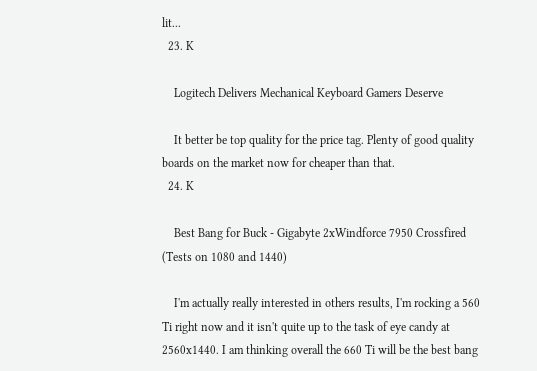lit...
  23. K

    Logitech Delivers Mechanical Keyboard Gamers Deserve

    It better be top quality for the price tag. Plenty of good quality boards on the market now for cheaper than that.
  24. K

    Best Bang for Buck - Gigabyte 2xWindforce 7950 Crossfired (Tests on 1080 and 1440)

    I'm actually really interested in others results, I'm rocking a 560 Ti right now and it isn't quite up to the task of eye candy at 2560x1440. I am thinking overall the 660 Ti will be the best bang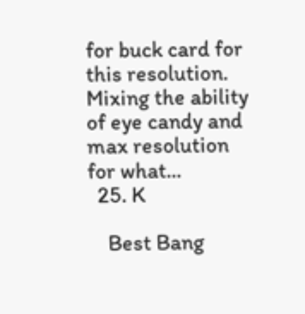for buck card for this resolution. Mixing the ability of eye candy and max resolution for what...
  25. K

    Best Bang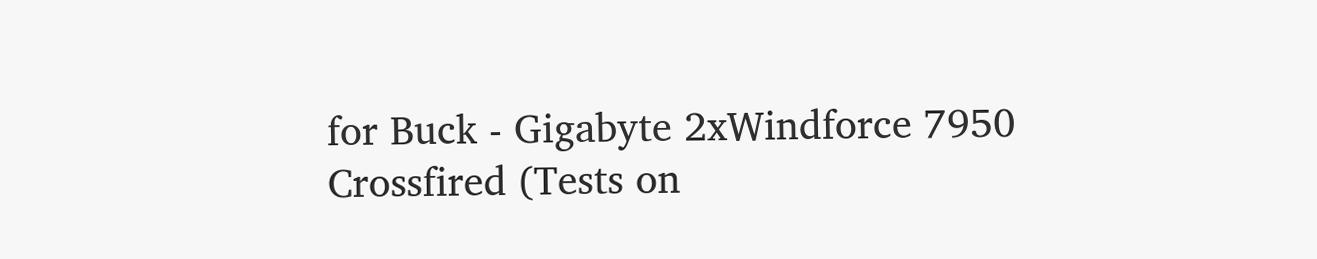for Buck - Gigabyte 2xWindforce 7950 Crossfired (Tests on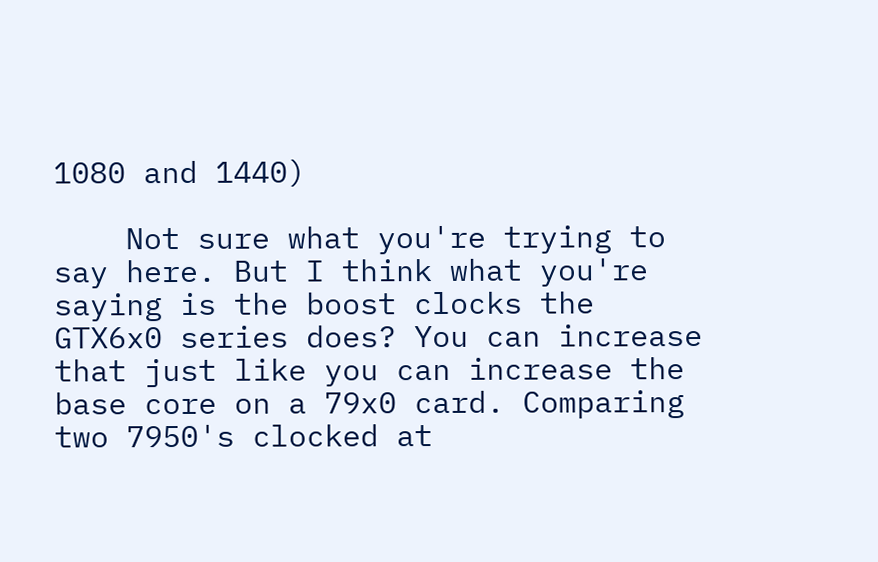1080 and 1440)

    Not sure what you're trying to say here. But I think what you're saying is the boost clocks the GTX6x0 series does? You can increase that just like you can increase the base core on a 79x0 card. Comparing two 7950's clocked at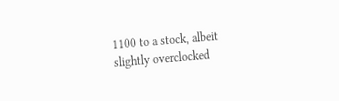1100 to a stock, albeit slightly overclocked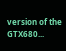version of the GTX680...